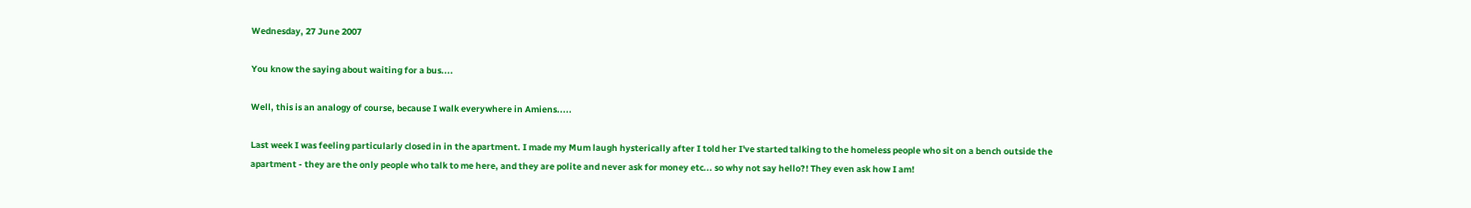Wednesday, 27 June 2007

You know the saying about waiting for a bus....

Well, this is an analogy of course, because I walk everywhere in Amiens.....

Last week I was feeling particularly closed in in the apartment. I made my Mum laugh hysterically after I told her I've started talking to the homeless people who sit on a bench outside the apartment - they are the only people who talk to me here, and they are polite and never ask for money etc... so why not say hello?! They even ask how I am!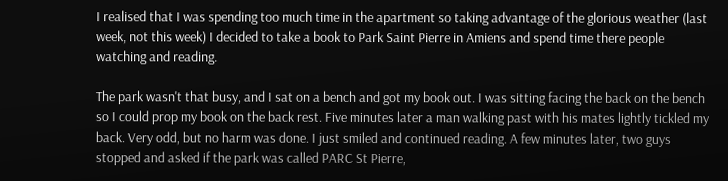I realised that I was spending too much time in the apartment so taking advantage of the glorious weather (last week, not this week) I decided to take a book to Park Saint Pierre in Amiens and spend time there people watching and reading.

The park wasn't that busy, and I sat on a bench and got my book out. I was sitting facing the back on the bench so I could prop my book on the back rest. Five minutes later a man walking past with his mates lightly tickled my back. Very odd, but no harm was done. I just smiled and continued reading. A few minutes later, two guys stopped and asked if the park was called PARC St Pierre,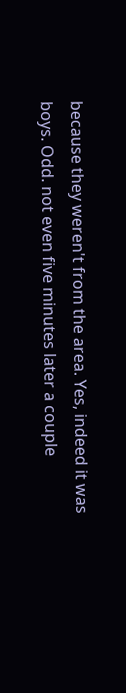because they weren't from the area. Yes, indeed it was boys. Odd. not even five minutes later a couple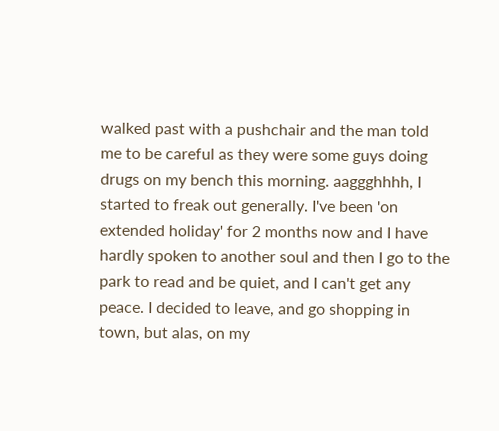walked past with a pushchair and the man told me to be careful as they were some guys doing drugs on my bench this morning. aaggghhhh, I started to freak out generally. I've been 'on extended holiday' for 2 months now and I have hardly spoken to another soul and then I go to the park to read and be quiet, and I can't get any peace. I decided to leave, and go shopping in town, but alas, on my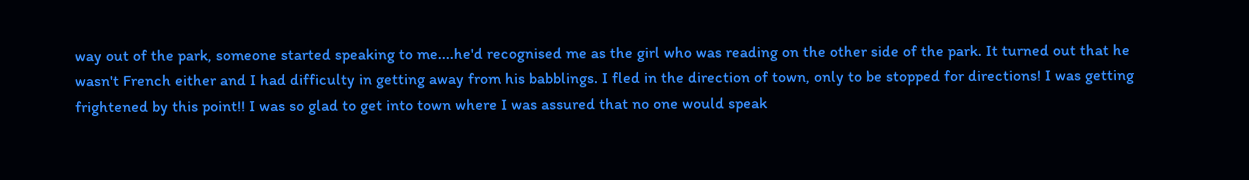way out of the park, someone started speaking to me....he'd recognised me as the girl who was reading on the other side of the park. It turned out that he wasn't French either and I had difficulty in getting away from his babblings. I fled in the direction of town, only to be stopped for directions! I was getting frightened by this point!! I was so glad to get into town where I was assured that no one would speak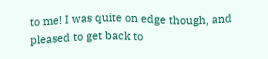to me! I was quite on edge though, and pleased to get back to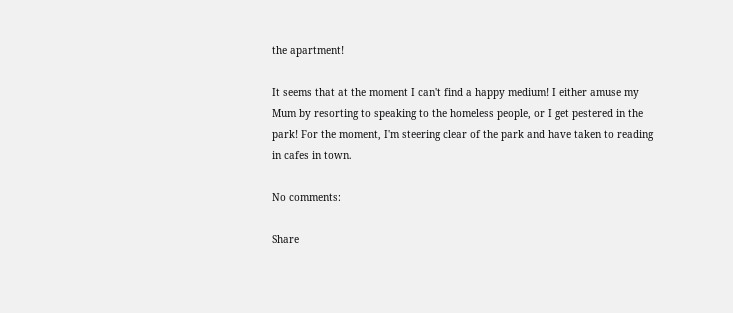the apartment!

It seems that at the moment I can't find a happy medium! I either amuse my Mum by resorting to speaking to the homeless people, or I get pestered in the park! For the moment, I'm steering clear of the park and have taken to reading in cafes in town.

No comments:

Share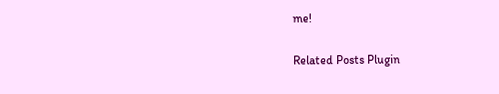me!

Related Posts Plugin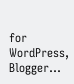for WordPress, Blogger...